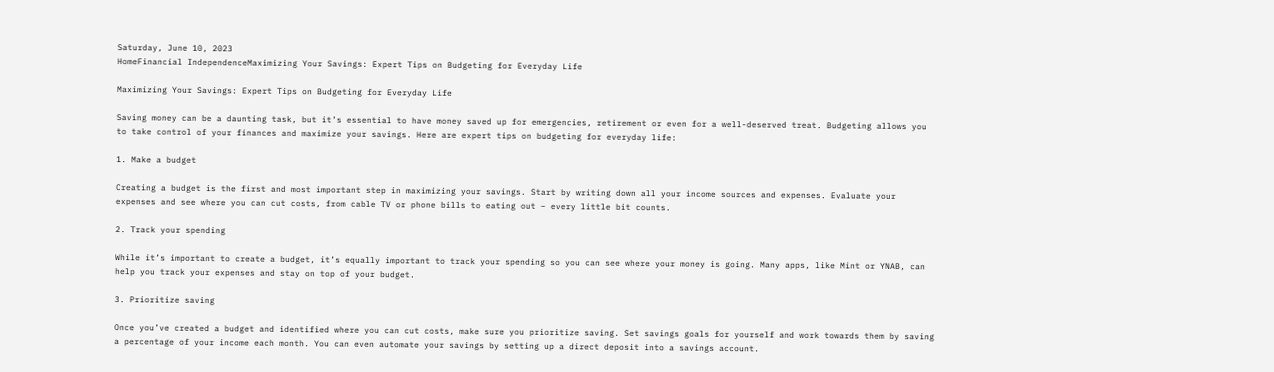Saturday, June 10, 2023
HomeFinancial IndependenceMaximizing Your Savings: Expert Tips on Budgeting for Everyday Life

Maximizing Your Savings: Expert Tips on Budgeting for Everyday Life

Saving money can be a daunting task, but it’s essential to have money saved up for emergencies, retirement or even for a well-deserved treat. Budgeting allows you to take control of your finances and maximize your savings. Here are expert tips on budgeting for everyday life:

1. Make a budget

Creating a budget is the first and most important step in maximizing your savings. Start by writing down all your income sources and expenses. Evaluate your expenses and see where you can cut costs, from cable TV or phone bills to eating out – every little bit counts.

2. Track your spending

While it’s important to create a budget, it’s equally important to track your spending so you can see where your money is going. Many apps, like Mint or YNAB, can help you track your expenses and stay on top of your budget.

3. Prioritize saving

Once you’ve created a budget and identified where you can cut costs, make sure you prioritize saving. Set savings goals for yourself and work towards them by saving a percentage of your income each month. You can even automate your savings by setting up a direct deposit into a savings account.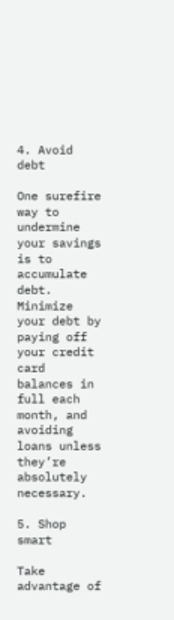4. Avoid debt

One surefire way to undermine your savings is to accumulate debt. Minimize your debt by paying off your credit card balances in full each month, and avoiding loans unless they’re absolutely necessary.

5. Shop smart

Take advantage of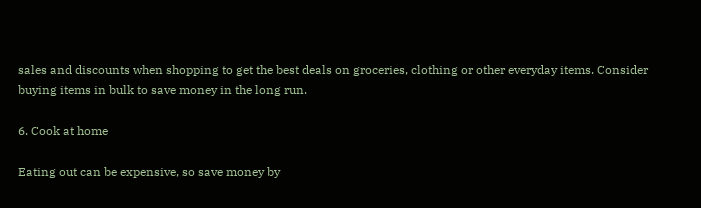sales and discounts when shopping to get the best deals on groceries, clothing or other everyday items. Consider buying items in bulk to save money in the long run.

6. Cook at home

Eating out can be expensive, so save money by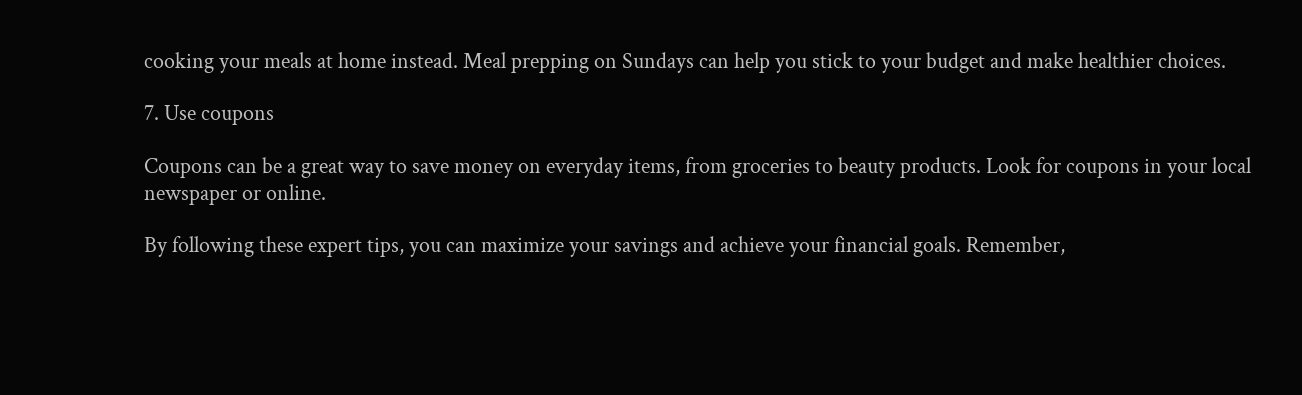cooking your meals at home instead. Meal prepping on Sundays can help you stick to your budget and make healthier choices.

7. Use coupons

Coupons can be a great way to save money on everyday items, from groceries to beauty products. Look for coupons in your local newspaper or online.

By following these expert tips, you can maximize your savings and achieve your financial goals. Remember,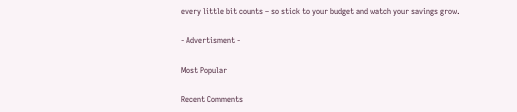every little bit counts – so stick to your budget and watch your savings grow.

- Advertisment -

Most Popular

Recent Comments